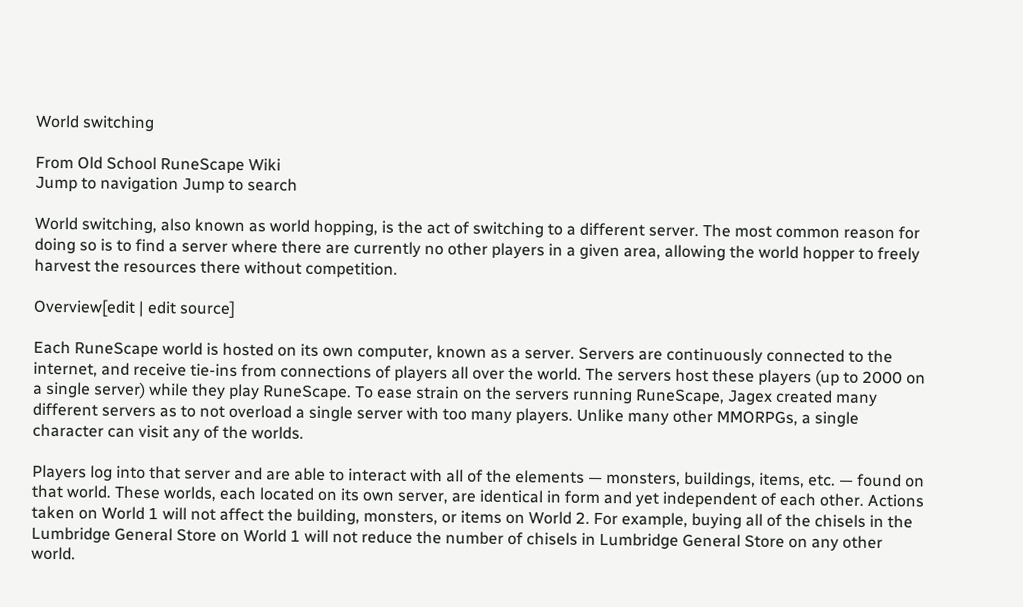World switching

From Old School RuneScape Wiki
Jump to navigation Jump to search

World switching, also known as world hopping, is the act of switching to a different server. The most common reason for doing so is to find a server where there are currently no other players in a given area, allowing the world hopper to freely harvest the resources there without competition.

Overview[edit | edit source]

Each RuneScape world is hosted on its own computer, known as a server. Servers are continuously connected to the internet, and receive tie-ins from connections of players all over the world. The servers host these players (up to 2000 on a single server) while they play RuneScape. To ease strain on the servers running RuneScape, Jagex created many different servers as to not overload a single server with too many players. Unlike many other MMORPGs, a single character can visit any of the worlds.

Players log into that server and are able to interact with all of the elements — monsters, buildings, items, etc. — found on that world. These worlds, each located on its own server, are identical in form and yet independent of each other. Actions taken on World 1 will not affect the building, monsters, or items on World 2. For example, buying all of the chisels in the Lumbridge General Store on World 1 will not reduce the number of chisels in Lumbridge General Store on any other world.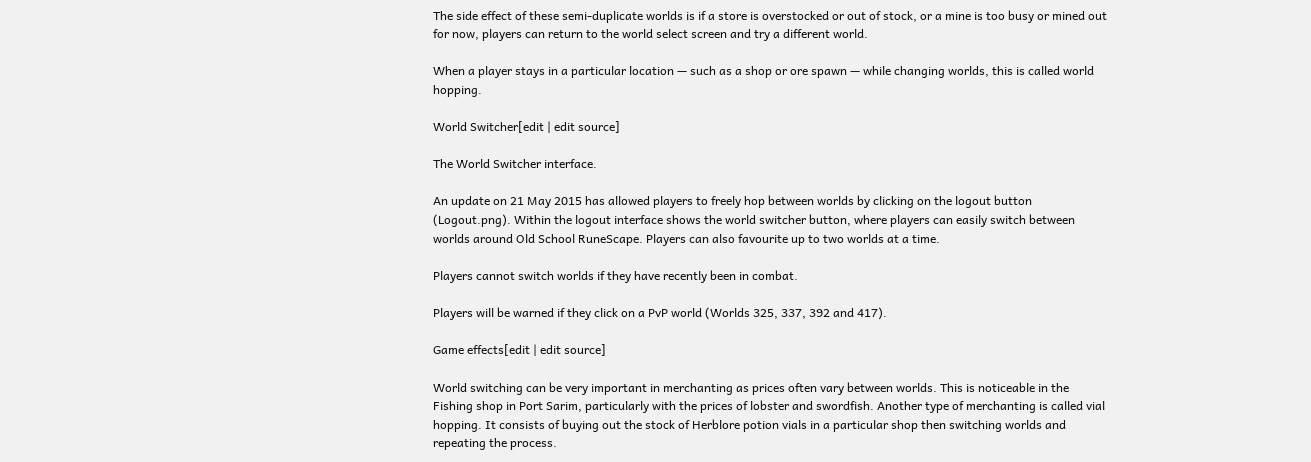The side effect of these semi-duplicate worlds is if a store is overstocked or out of stock, or a mine is too busy or mined out for now, players can return to the world select screen and try a different world.

When a player stays in a particular location — such as a shop or ore spawn — while changing worlds, this is called world hopping.

World Switcher[edit | edit source]

The World Switcher interface.

An update on 21 May 2015 has allowed players to freely hop between worlds by clicking on the logout button (Logout.png). Within the logout interface shows the world switcher button, where players can easily switch between worlds around Old School RuneScape. Players can also favourite up to two worlds at a time.

Players cannot switch worlds if they have recently been in combat.

Players will be warned if they click on a PvP world (Worlds 325, 337, 392 and 417).

Game effects[edit | edit source]

World switching can be very important in merchanting as prices often vary between worlds. This is noticeable in the Fishing shop in Port Sarim, particularly with the prices of lobster and swordfish. Another type of merchanting is called vial hopping. It consists of buying out the stock of Herblore potion vials in a particular shop then switching worlds and repeating the process.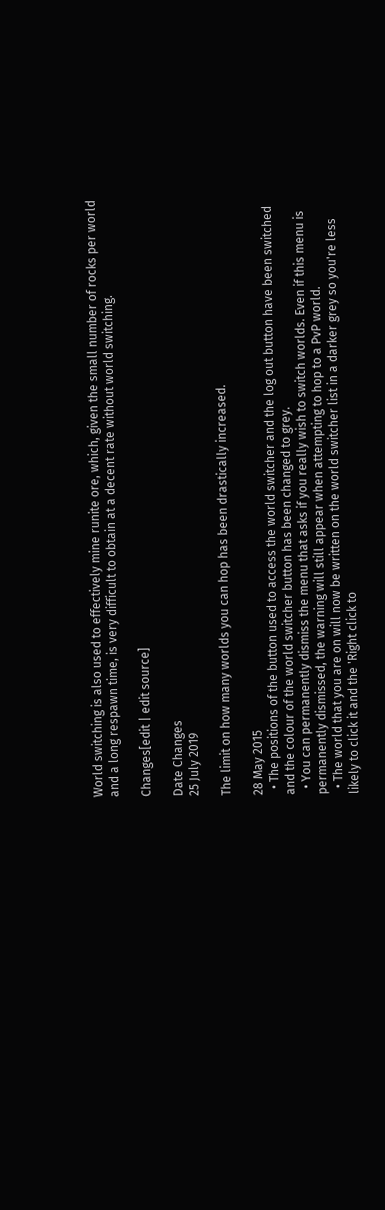World switching is also used to effectively mine runite ore, which, given the small number of rocks per world and a long respawn time, is very difficult to obtain at a decent rate without world switching.

Changes[edit | edit source]

Date Changes
25 July 2019

The limit on how many worlds you can hop has been drastically increased.

28 May 2015
  • The positions of the button used to access the world switcher and the log out button have been switched and the colour of the world switcher button has been changed to grey.
  • You can permanently dismiss the menu that asks if you really wish to switch worlds. Even if this menu is permanently dismissed, the warning will still appear when attempting to hop to a PvP world.
  • The world that you are on will now be written on the world switcher list in a darker grey so you're less likely to click it and the 'Right click to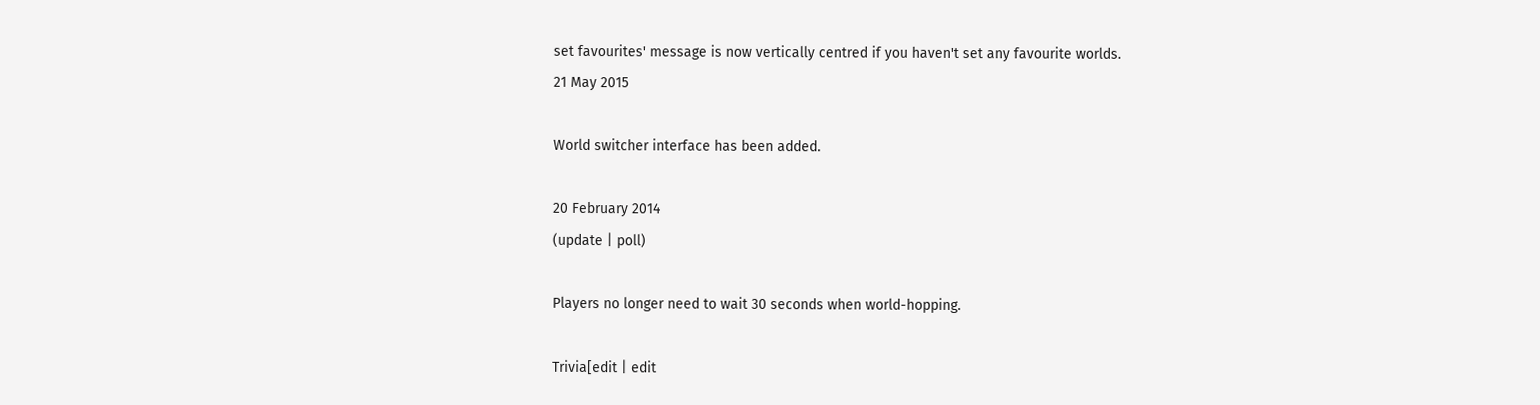set favourites' message is now vertically centred if you haven't set any favourite worlds.
21 May 2015

World switcher interface has been added.

20 February 2014
(update | poll)

Players no longer need to wait 30 seconds when world-hopping.

Trivia[edit | edit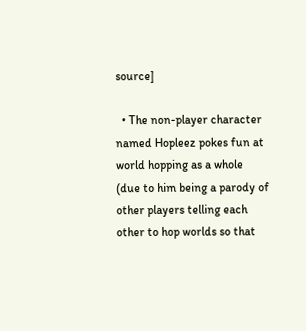source]

  • The non-player character named Hopleez pokes fun at world hopping as a whole (due to him being a parody of other players telling each other to hop worlds so that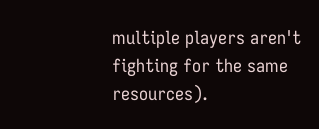multiple players aren't fighting for the same resources).